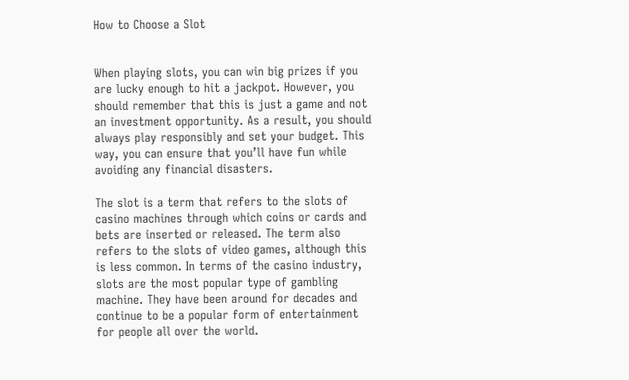How to Choose a Slot


When playing slots, you can win big prizes if you are lucky enough to hit a jackpot. However, you should remember that this is just a game and not an investment opportunity. As a result, you should always play responsibly and set your budget. This way, you can ensure that you’ll have fun while avoiding any financial disasters.

The slot is a term that refers to the slots of casino machines through which coins or cards and bets are inserted or released. The term also refers to the slots of video games, although this is less common. In terms of the casino industry, slots are the most popular type of gambling machine. They have been around for decades and continue to be a popular form of entertainment for people all over the world.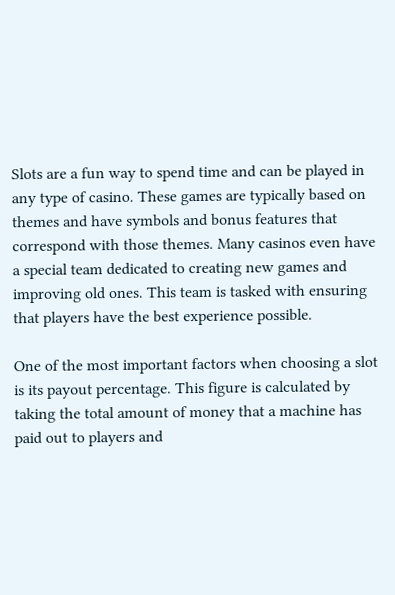Slots are a fun way to spend time and can be played in any type of casino. These games are typically based on themes and have symbols and bonus features that correspond with those themes. Many casinos even have a special team dedicated to creating new games and improving old ones. This team is tasked with ensuring that players have the best experience possible.

One of the most important factors when choosing a slot is its payout percentage. This figure is calculated by taking the total amount of money that a machine has paid out to players and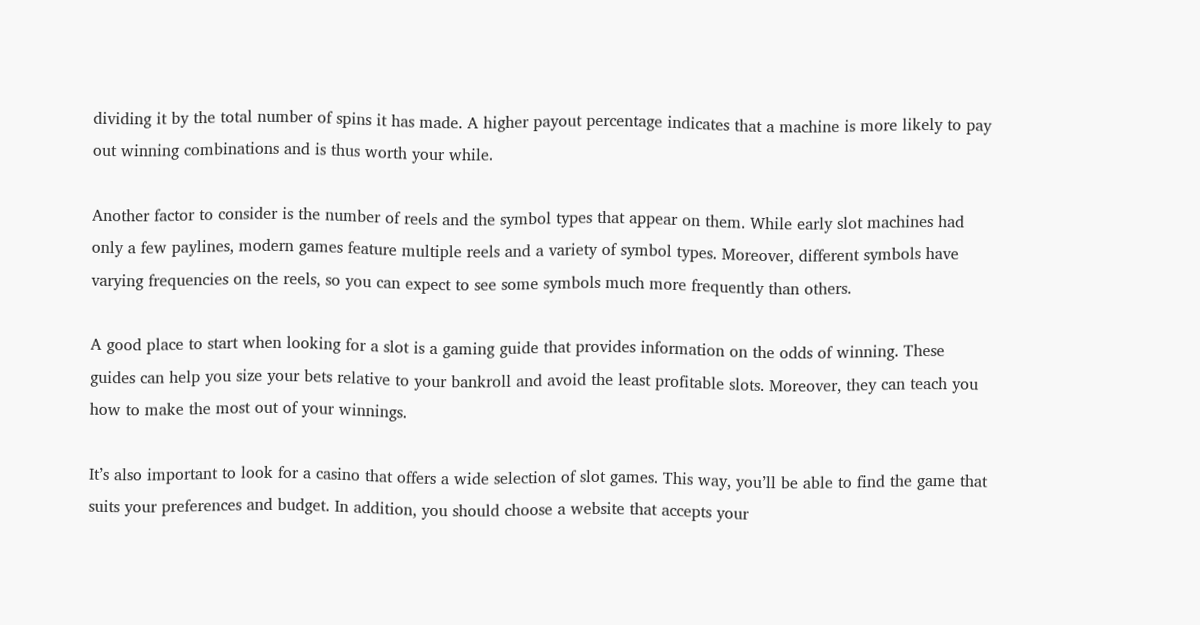dividing it by the total number of spins it has made. A higher payout percentage indicates that a machine is more likely to pay out winning combinations and is thus worth your while.

Another factor to consider is the number of reels and the symbol types that appear on them. While early slot machines had only a few paylines, modern games feature multiple reels and a variety of symbol types. Moreover, different symbols have varying frequencies on the reels, so you can expect to see some symbols much more frequently than others.

A good place to start when looking for a slot is a gaming guide that provides information on the odds of winning. These guides can help you size your bets relative to your bankroll and avoid the least profitable slots. Moreover, they can teach you how to make the most out of your winnings.

It’s also important to look for a casino that offers a wide selection of slot games. This way, you’ll be able to find the game that suits your preferences and budget. In addition, you should choose a website that accepts your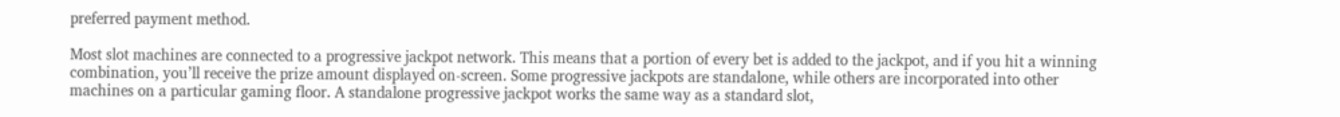preferred payment method.

Most slot machines are connected to a progressive jackpot network. This means that a portion of every bet is added to the jackpot, and if you hit a winning combination, you’ll receive the prize amount displayed on-screen. Some progressive jackpots are standalone, while others are incorporated into other machines on a particular gaming floor. A standalone progressive jackpot works the same way as a standard slot,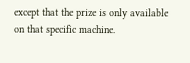except that the prize is only available on that specific machine.